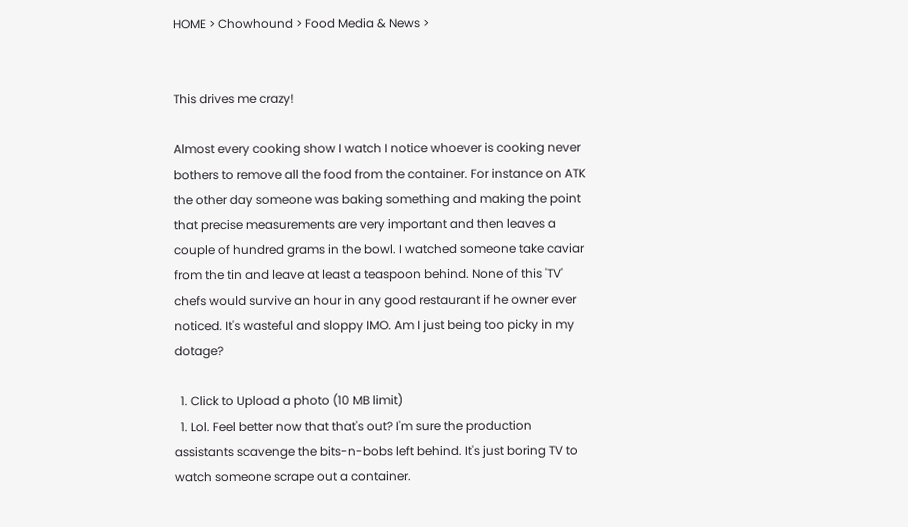HOME > Chowhound > Food Media & News >


This drives me crazy!

Almost every cooking show I watch I notice whoever is cooking never bothers to remove all the food from the container. For instance on ATK the other day someone was baking something and making the point that precise measurements are very important and then leaves a couple of hundred grams in the bowl. I watched someone take caviar from the tin and leave at least a teaspoon behind. None of this 'TV' chefs would survive an hour in any good restaurant if he owner ever noticed. It's wasteful and sloppy IMO. Am I just being too picky in my dotage?

  1. Click to Upload a photo (10 MB limit)
  1. Lol. Feel better now that that's out? I'm sure the production assistants scavenge the bits-n-bobs left behind. It's just boring TV to watch someone scrape out a container.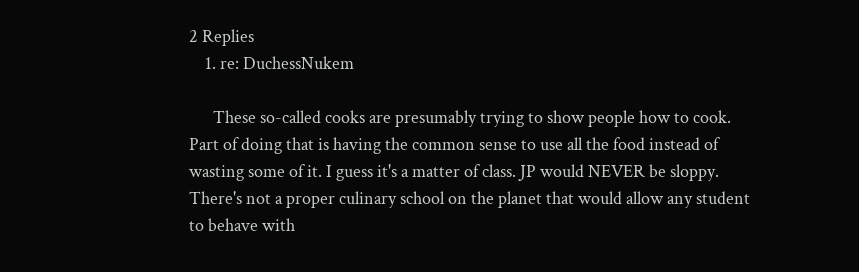2 Replies
    1. re: DuchessNukem

      These so-called cooks are presumably trying to show people how to cook. Part of doing that is having the common sense to use all the food instead of wasting some of it. I guess it's a matter of class. JP would NEVER be sloppy. There's not a proper culinary school on the planet that would allow any student to behave with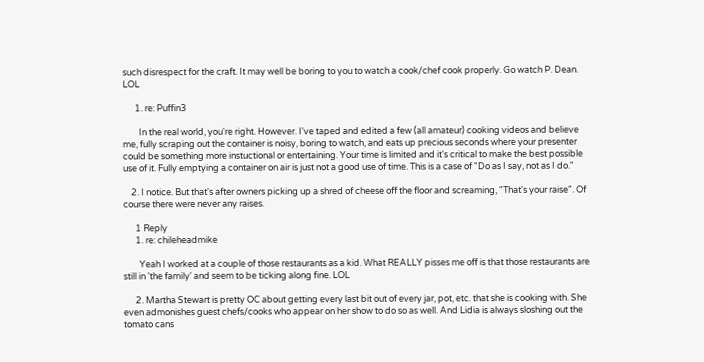such disrespect for the craft. It may well be boring to you to watch a cook/chef cook properly. Go watch P. Dean. LOL

      1. re: Puffin3

        In the real world, you're right. However. I've taped and edited a few (all amateur) cooking videos and believe me, fully scraping out the container is noisy, boring to watch, and eats up precious seconds where your presenter could be something more instuctional or entertaining. Your time is limited and it's critical to make the best possible use of it. Fully emptying a container on air is just not a good use of time. This is a case of "Do as I say, not as I do."

    2. I notice. But that's after owners picking up a shred of cheese off the floor and screaming, "That's your raise". Of course there were never any raises.

      1 Reply
      1. re: chileheadmike

        Yeah I worked at a couple of those restaurants as a kid. What REALLY pisses me off is that those restaurants are still in 'the family' and seem to be ticking along fine. LOL

      2. Martha Stewart is pretty OC about getting every last bit out of every jar, pot, etc. that she is cooking with. She even admonishes guest chefs/cooks who appear on her show to do so as well. And Lidia is always sloshing out the tomato cans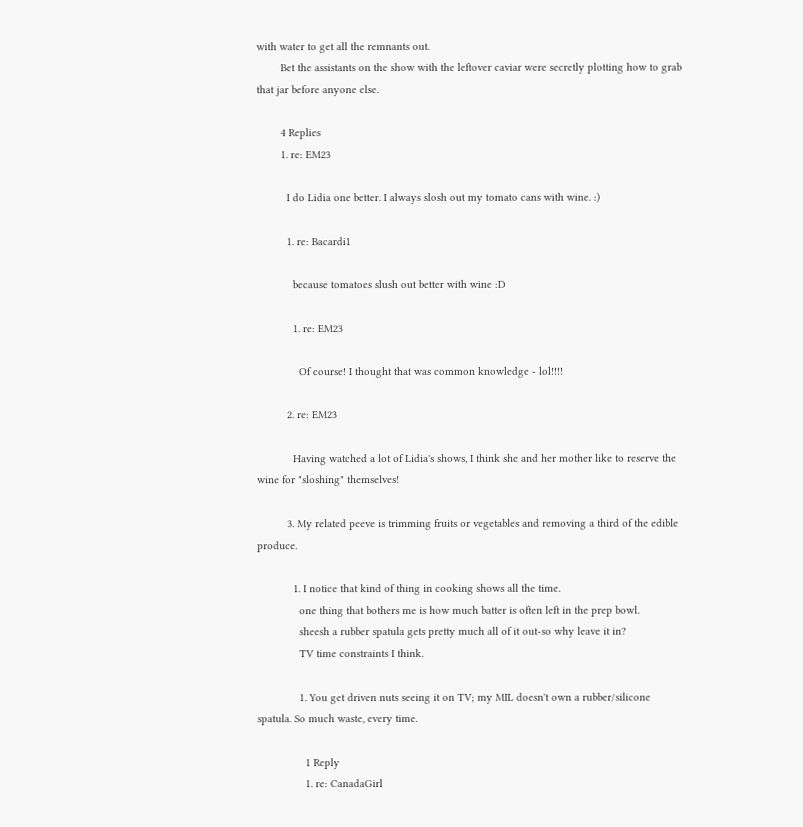with water to get all the remnants out.
        Bet the assistants on the show with the leftover caviar were secretly plotting how to grab that jar before anyone else.

        4 Replies
        1. re: EM23

          I do Lidia one better. I always slosh out my tomato cans with wine. :)

          1. re: Bacardi1

            because tomatoes slush out better with wine :D

            1. re: EM23

              Of course! I thought that was common knowledge - lol!!!!

          2. re: EM23

            Having watched a lot of Lidia's shows, I think she and her mother like to reserve the wine for "sloshing" themselves!

          3. My related peeve is trimming fruits or vegetables and removing a third of the edible produce.

            1. I notice that kind of thing in cooking shows all the time.
              one thing that bothers me is how much batter is often left in the prep bowl.
              sheesh a rubber spatula gets pretty much all of it out-so why leave it in?
              TV time constraints I think.

              1. You get driven nuts seeing it on TV; my MIL doesn't own a rubber/silicone spatula. So much waste, every time.

                1 Reply
                1. re: CanadaGirl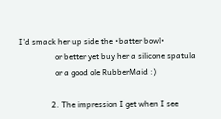I'd smack her up side the •batter bowl•
                  or better yet buy her a silicone spatula
                  or a good ole RubberMaid :)

                2. The impression I get when I see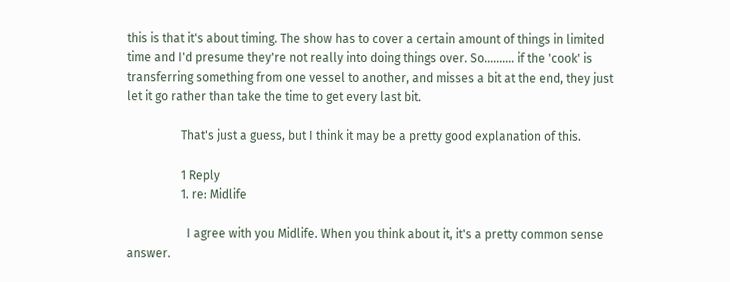this is that it's about timing. The show has to cover a certain amount of things in limited time and I'd presume they're not really into doing things over. So.......... if the 'cook' is transferring something from one vessel to another, and misses a bit at the end, they just let it go rather than take the time to get every last bit.

                  That's just a guess, but I think it may be a pretty good explanation of this.

                  1 Reply
                  1. re: Midlife

                    I agree with you Midlife. When you think about it, it's a pretty common sense answer.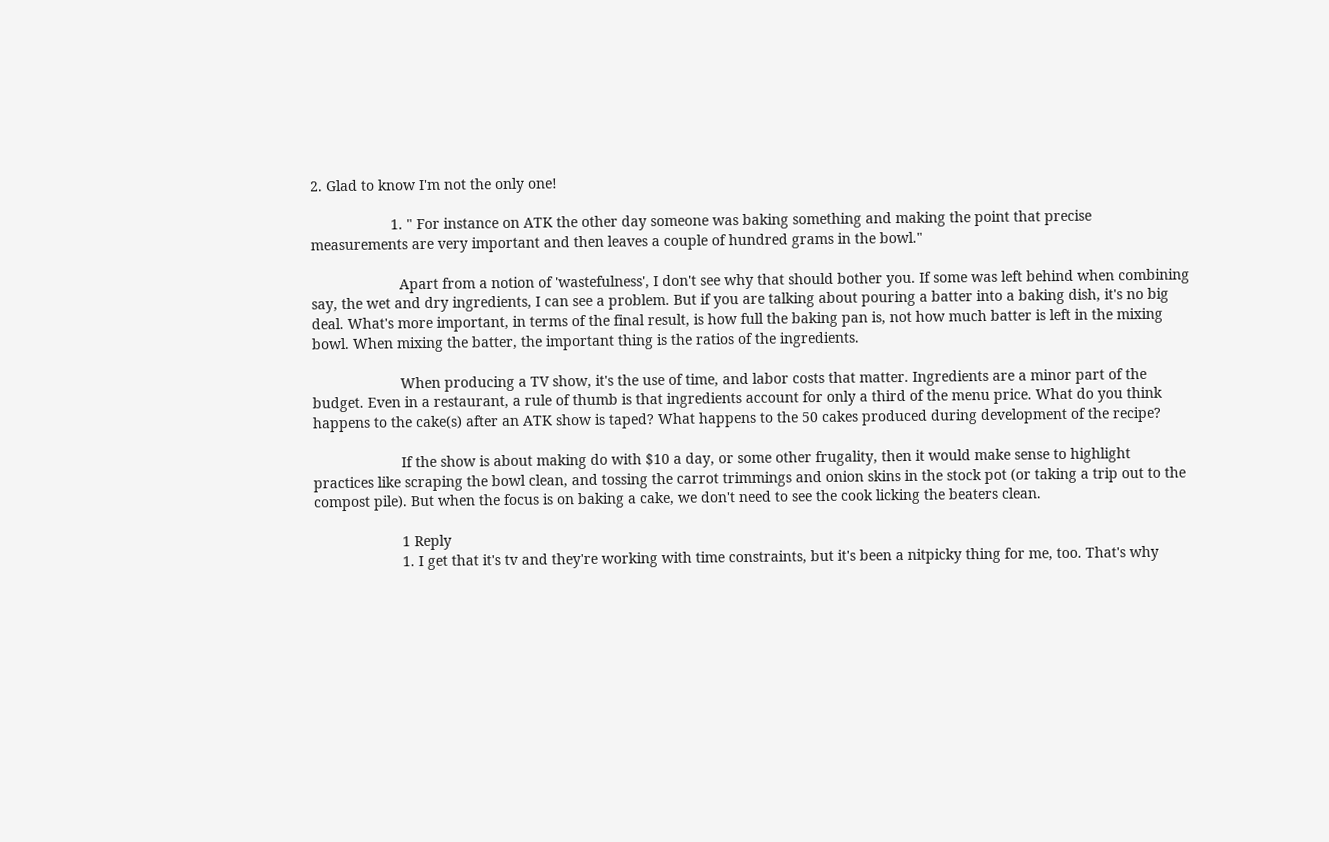2. Glad to know I'm not the only one!

                    1. " For instance on ATK the other day someone was baking something and making the point that precise measurements are very important and then leaves a couple of hundred grams in the bowl."

                      Apart from a notion of 'wastefulness', I don't see why that should bother you. If some was left behind when combining say, the wet and dry ingredients, I can see a problem. But if you are talking about pouring a batter into a baking dish, it's no big deal. What's more important, in terms of the final result, is how full the baking pan is, not how much batter is left in the mixing bowl. When mixing the batter, the important thing is the ratios of the ingredients.

                      When producing a TV show, it's the use of time, and labor costs that matter. Ingredients are a minor part of the budget. Even in a restaurant, a rule of thumb is that ingredients account for only a third of the menu price. What do you think happens to the cake(s) after an ATK show is taped? What happens to the 50 cakes produced during development of the recipe?

                      If the show is about making do with $10 a day, or some other frugality, then it would make sense to highlight practices like scraping the bowl clean, and tossing the carrot trimmings and onion skins in the stock pot (or taking a trip out to the compost pile). But when the focus is on baking a cake, we don't need to see the cook licking the beaters clean.

                      1 Reply
                      1. I get that it's tv and they're working with time constraints, but it's been a nitpicky thing for me, too. That's why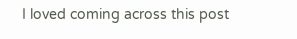I loved coming across this post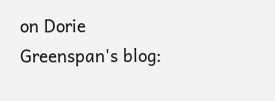on Dorie Greenspan's blog: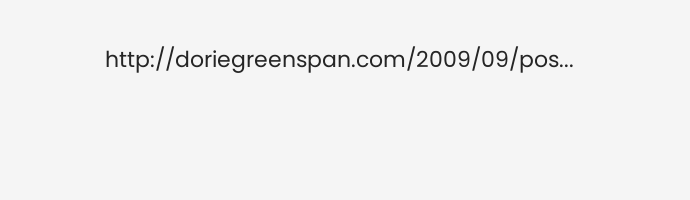http://doriegreenspan.com/2009/09/pos...